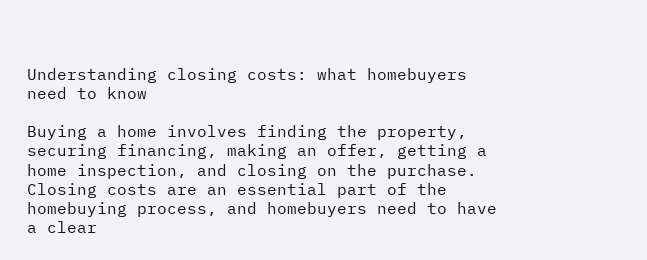Understanding closing costs: what homebuyers need to know

Buying a home involves finding the property, securing financing, making an offer, getting a home inspection, and closing on the purchase. Closing costs are an essential part of the homebuying process, and homebuyers need to have a clear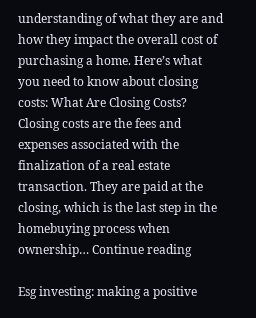understanding of what they are and how they impact the overall cost of purchasing a home. Here’s what you need to know about closing costs: What Are Closing Costs? Closing costs are the fees and expenses associated with the finalization of a real estate transaction. They are paid at the closing, which is the last step in the homebuying process when ownership… Continue reading

Esg investing: making a positive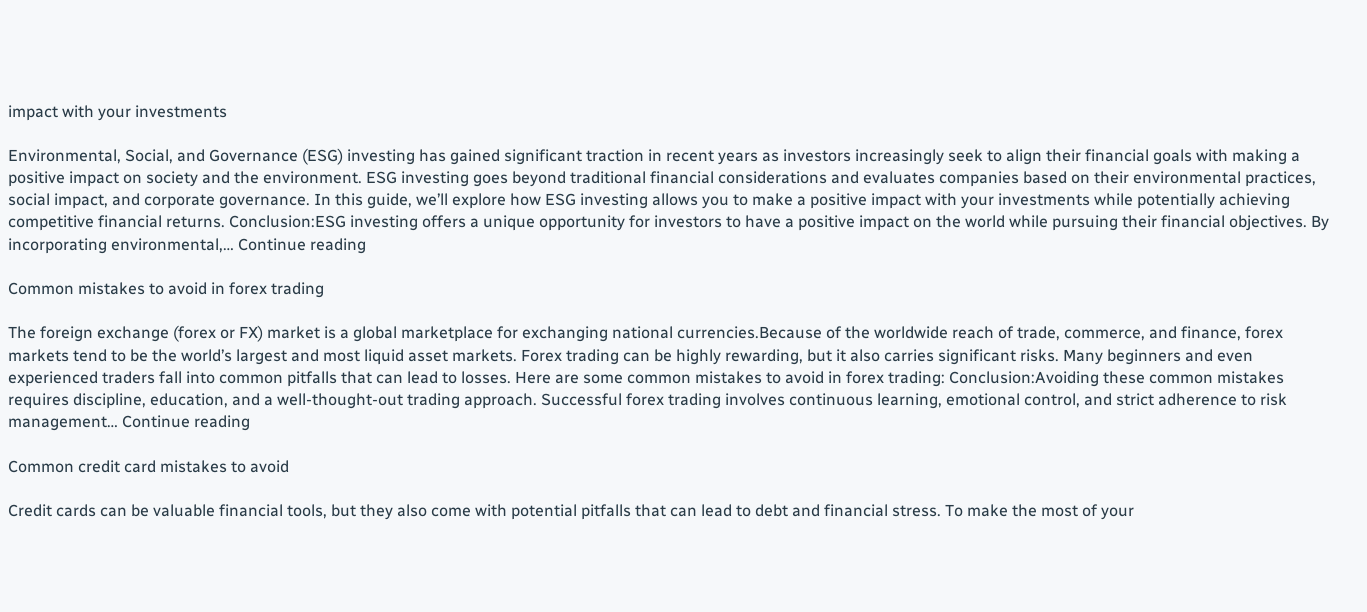impact with your investments

Environmental, Social, and Governance (ESG) investing has gained significant traction in recent years as investors increasingly seek to align their financial goals with making a positive impact on society and the environment. ESG investing goes beyond traditional financial considerations and evaluates companies based on their environmental practices, social impact, and corporate governance. In this guide, we’ll explore how ESG investing allows you to make a positive impact with your investments while potentially achieving competitive financial returns. Conclusion:ESG investing offers a unique opportunity for investors to have a positive impact on the world while pursuing their financial objectives. By incorporating environmental,… Continue reading

Common mistakes to avoid in forex trading

The foreign exchange (forex or FX) market is a global marketplace for exchanging national currencies.Because of the worldwide reach of trade, commerce, and finance, forex markets tend to be the world’s largest and most liquid asset markets. Forex trading can be highly rewarding, but it also carries significant risks. Many beginners and even experienced traders fall into common pitfalls that can lead to losses. Here are some common mistakes to avoid in forex trading: Conclusion:Avoiding these common mistakes requires discipline, education, and a well-thought-out trading approach. Successful forex trading involves continuous learning, emotional control, and strict adherence to risk management… Continue reading

Common credit card mistakes to avoid

Credit cards can be valuable financial tools, but they also come with potential pitfalls that can lead to debt and financial stress. To make the most of your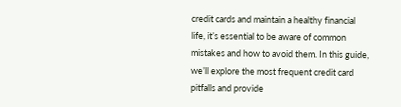credit cards and maintain a healthy financial life, it’s essential to be aware of common mistakes and how to avoid them. In this guide, we’ll explore the most frequent credit card pitfalls and provide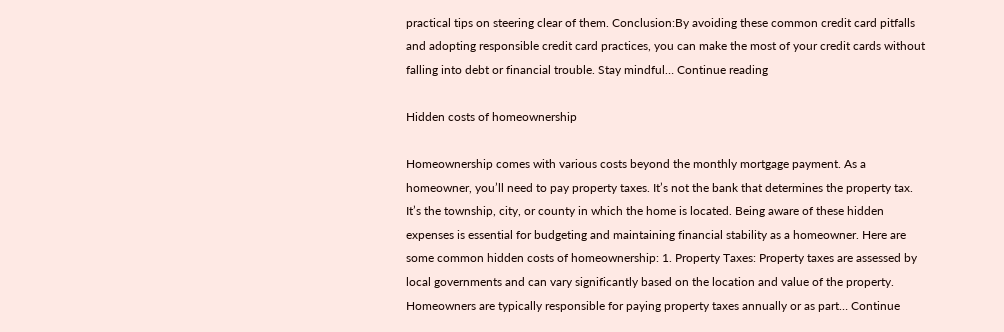practical tips on steering clear of them. Conclusion:By avoiding these common credit card pitfalls and adopting responsible credit card practices, you can make the most of your credit cards without falling into debt or financial trouble. Stay mindful… Continue reading

Hidden costs of homeownership

Homeownership comes with various costs beyond the monthly mortgage payment. As a homeowner, you’ll need to pay property taxes. It’s not the bank that determines the property tax. It’s the township, city, or county in which the home is located. Being aware of these hidden expenses is essential for budgeting and maintaining financial stability as a homeowner. Here are some common hidden costs of homeownership: 1. Property Taxes: Property taxes are assessed by local governments and can vary significantly based on the location and value of the property. Homeowners are typically responsible for paying property taxes annually or as part… Continue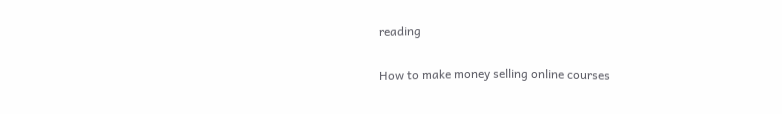reading

How to make money selling online courses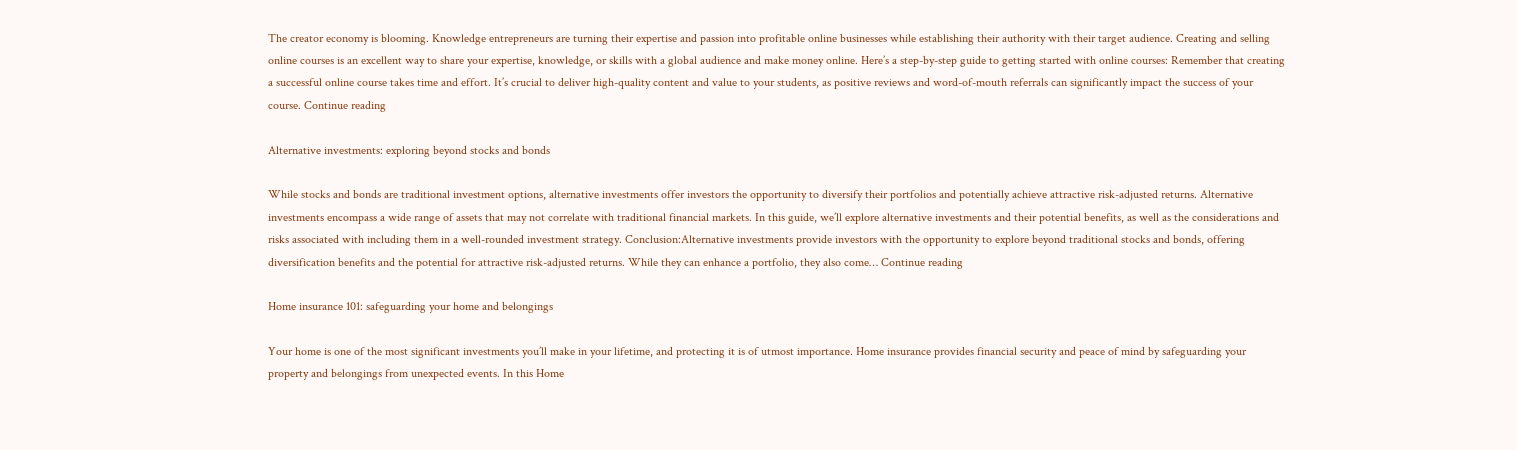The creator economy is blooming. Knowledge entrepreneurs are turning their expertise and passion into profitable online businesses while establishing their authority with their target audience. Creating and selling online courses is an excellent way to share your expertise, knowledge, or skills with a global audience and make money online. Here’s a step-by-step guide to getting started with online courses: Remember that creating a successful online course takes time and effort. It’s crucial to deliver high-quality content and value to your students, as positive reviews and word-of-mouth referrals can significantly impact the success of your course. Continue reading

Alternative investments: exploring beyond stocks and bonds

While stocks and bonds are traditional investment options, alternative investments offer investors the opportunity to diversify their portfolios and potentially achieve attractive risk-adjusted returns. Alternative investments encompass a wide range of assets that may not correlate with traditional financial markets. In this guide, we’ll explore alternative investments and their potential benefits, as well as the considerations and risks associated with including them in a well-rounded investment strategy. Conclusion:Alternative investments provide investors with the opportunity to explore beyond traditional stocks and bonds, offering diversification benefits and the potential for attractive risk-adjusted returns. While they can enhance a portfolio, they also come… Continue reading

Home insurance 101: safeguarding your home and belongings

Your home is one of the most significant investments you’ll make in your lifetime, and protecting it is of utmost importance. Home insurance provides financial security and peace of mind by safeguarding your property and belongings from unexpected events. In this Home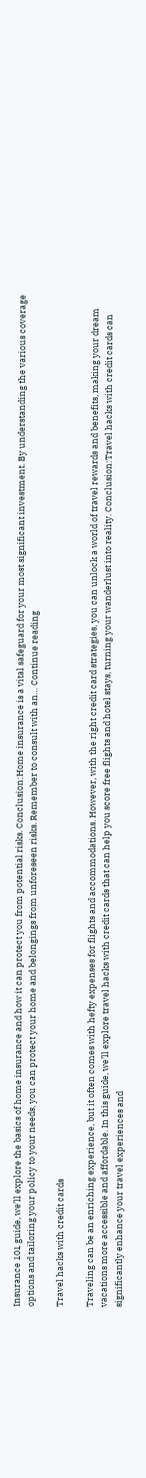Insurance 101 guide, we’ll explore the basics of home insurance and how it can protect you from potential risks. Conclusion:Home insurance is a vital safeguard for your most significant investment. By understanding the various coverage options and tailoring your policy to your needs, you can protect your home and belongings from unforeseen risks. Remember to consult with an… Continue reading

Travel hacks with credit cards

Traveling can be an enriching experience, but it often comes with hefty expenses for flights and accommodations. However, with the right credit card strategies, you can unlock a world of travel rewards and benefits, making your dream vacations more accessible and affordable. In this guide, we’ll explore travel hacks with credit cards that can help you score free flights and hotel stays, turning your wanderlust into reality. Conclusion:Travel hacks with credit cards can significantly enhance your travel experiences and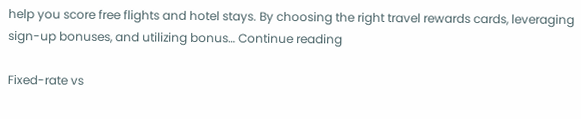help you score free flights and hotel stays. By choosing the right travel rewards cards, leveraging sign-up bonuses, and utilizing bonus… Continue reading

Fixed-rate vs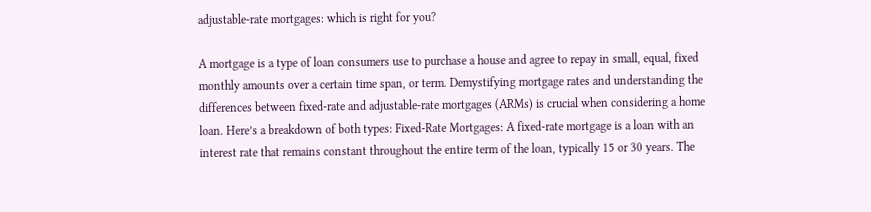adjustable-rate mortgages: which is right for you?

A mortgage is a type of loan consumers use to purchase a house and agree to repay in small, equal, fixed monthly amounts over a certain time span, or term. Demystifying mortgage rates and understanding the differences between fixed-rate and adjustable-rate mortgages (ARMs) is crucial when considering a home loan. Here’s a breakdown of both types: Fixed-Rate Mortgages: A fixed-rate mortgage is a loan with an interest rate that remains constant throughout the entire term of the loan, typically 15 or 30 years. The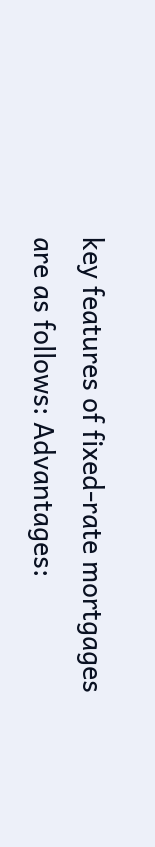key features of fixed-rate mortgages are as follows: Advantages: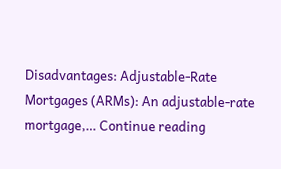Disadvantages: Adjustable-Rate Mortgages (ARMs): An adjustable-rate mortgage,… Continue reading